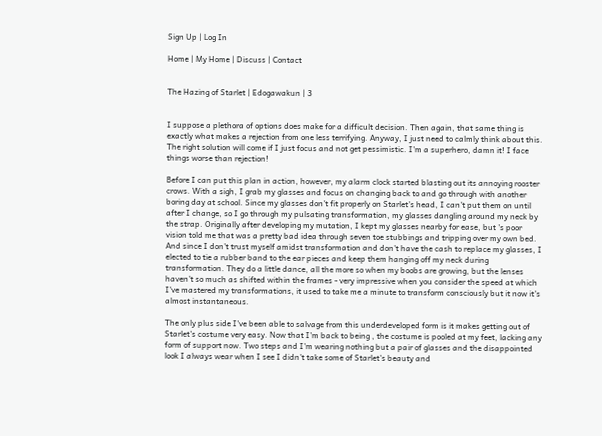Sign Up | Log In

Home | My Home | Discuss | Contact


The Hazing of Starlet | Edogawakun | 3


I suppose a plethora of options does make for a difficult decision. Then again, that same thing is exactly what makes a rejection from one less terrifying. Anyway, I just need to calmly think about this. The right solution will come if I just focus and not get pessimistic. I'm a superhero, damn it! I face things worse than rejection!

Before I can put this plan in action, however, my alarm clock started blasting out its annoying rooster crows. With a sigh, I grab my glasses and focus on changing back to and go through with another boring day at school. Since my glasses don't fit properly on Starlet's head, I can't put them on until after I change, so I go through my pulsating transformation, my glasses dangling around my neck by the strap. Originally after developing my mutation, I kept my glasses nearby for ease, but 's poor vision told me that was a pretty bad idea through seven toe stubbings and tripping over my own bed. And since I don't trust myself amidst transformation and don't have the cash to replace my glasses, I elected to tie a rubber band to the ear pieces and keep them hanging off my neck during transformation. They do a little dance, all the more so when my boobs are growing, but the lenses haven't so much as shifted within the frames - very impressive when you consider the speed at which I've mastered my transformations, it used to take me a minute to transform consciously but it now it's almost instantaneous.

The only plus side I've been able to salvage from this underdeveloped form is it makes getting out of Starlet's costume very easy. Now that I'm back to being , the costume is pooled at my feet, lacking any form of support now. Two steps and I'm wearing nothing but a pair of glasses and the disappointed look I always wear when I see I didn't take some of Starlet's beauty and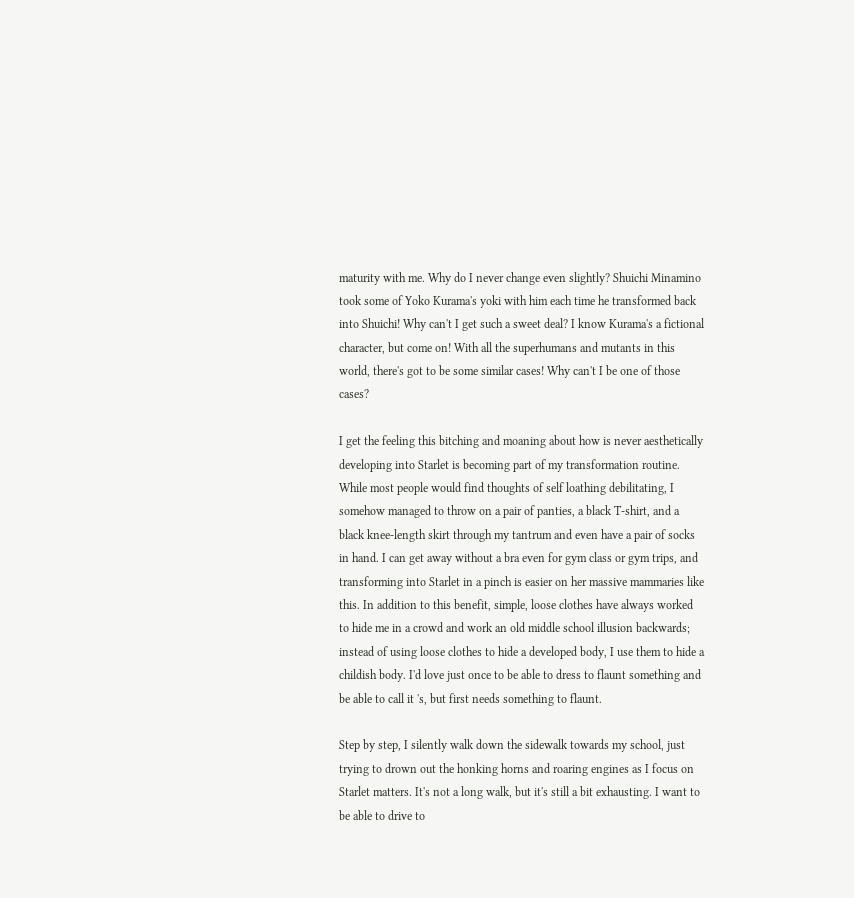maturity with me. Why do I never change even slightly? Shuichi Minamino took some of Yoko Kurama's yoki with him each time he transformed back into Shuichi! Why can't I get such a sweet deal? I know Kurama's a fictional character, but come on! With all the superhumans and mutants in this world, there's got to be some similar cases! Why can't I be one of those cases?

I get the feeling this bitching and moaning about how is never aesthetically developing into Starlet is becoming part of my transformation routine. While most people would find thoughts of self loathing debilitating, I somehow managed to throw on a pair of panties, a black T-shirt, and a black knee-length skirt through my tantrum and even have a pair of socks in hand. I can get away without a bra even for gym class or gym trips, and transforming into Starlet in a pinch is easier on her massive mammaries like this. In addition to this benefit, simple, loose clothes have always worked to hide me in a crowd and work an old middle school illusion backwards; instead of using loose clothes to hide a developed body, I use them to hide a childish body. I'd love just once to be able to dress to flaunt something and be able to call it 's, but first needs something to flaunt.

Step by step, I silently walk down the sidewalk towards my school, just trying to drown out the honking horns and roaring engines as I focus on Starlet matters. It's not a long walk, but it's still a bit exhausting. I want to be able to drive to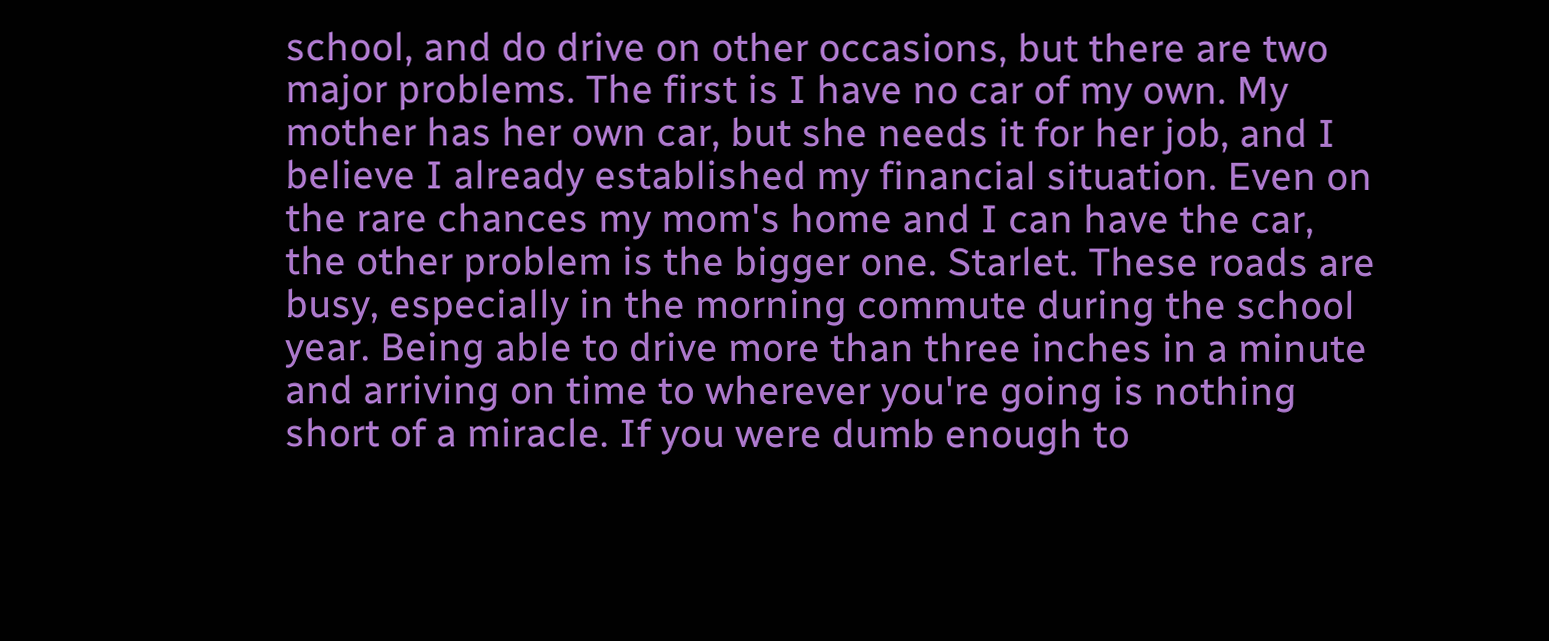school, and do drive on other occasions, but there are two major problems. The first is I have no car of my own. My mother has her own car, but she needs it for her job, and I believe I already established my financial situation. Even on the rare chances my mom's home and I can have the car, the other problem is the bigger one. Starlet. These roads are busy, especially in the morning commute during the school year. Being able to drive more than three inches in a minute and arriving on time to wherever you're going is nothing short of a miracle. If you were dumb enough to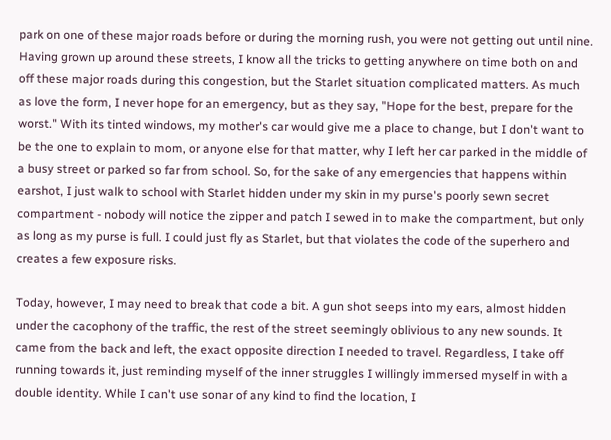park on one of these major roads before or during the morning rush, you were not getting out until nine. Having grown up around these streets, I know all the tricks to getting anywhere on time both on and off these major roads during this congestion, but the Starlet situation complicated matters. As much as love the form, I never hope for an emergency, but as they say, "Hope for the best, prepare for the worst." With its tinted windows, my mother's car would give me a place to change, but I don't want to be the one to explain to mom, or anyone else for that matter, why I left her car parked in the middle of a busy street or parked so far from school. So, for the sake of any emergencies that happens within earshot, I just walk to school with Starlet hidden under my skin in my purse's poorly sewn secret compartment - nobody will notice the zipper and patch I sewed in to make the compartment, but only as long as my purse is full. I could just fly as Starlet, but that violates the code of the superhero and creates a few exposure risks.

Today, however, I may need to break that code a bit. A gun shot seeps into my ears, almost hidden under the cacophony of the traffic, the rest of the street seemingly oblivious to any new sounds. It came from the back and left, the exact opposite direction I needed to travel. Regardless, I take off running towards it, just reminding myself of the inner struggles I willingly immersed myself in with a double identity. While I can't use sonar of any kind to find the location, I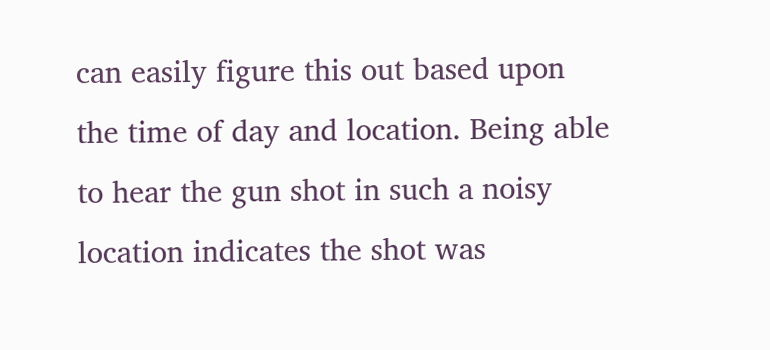can easily figure this out based upon the time of day and location. Being able to hear the gun shot in such a noisy location indicates the shot was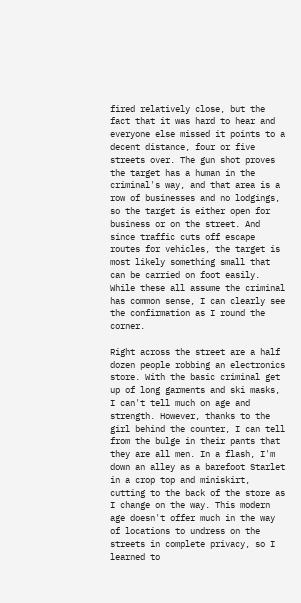fired relatively close, but the fact that it was hard to hear and everyone else missed it points to a decent distance, four or five streets over. The gun shot proves the target has a human in the criminal's way, and that area is a row of businesses and no lodgings, so the target is either open for business or on the street. And since traffic cuts off escape routes for vehicles, the target is most likely something small that can be carried on foot easily. While these all assume the criminal has common sense, I can clearly see the confirmation as I round the corner.

Right across the street are a half dozen people robbing an electronics store. With the basic criminal get up of long garments and ski masks, I can't tell much on age and strength. However, thanks to the girl behind the counter, I can tell from the bulge in their pants that they are all men. In a flash, I'm down an alley as a barefoot Starlet in a crop top and miniskirt, cutting to the back of the store as I change on the way. This modern age doesn't offer much in the way of locations to undress on the streets in complete privacy, so I learned to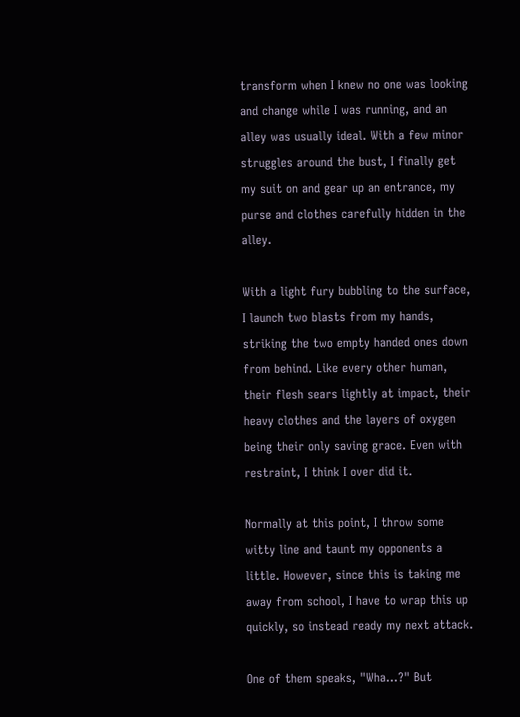transform when I knew no one was looking and change while I was running, and an alley was usually ideal. With a few minor struggles around the bust, I finally get my suit on and gear up an entrance, my purse and clothes carefully hidden in the alley.

With a light fury bubbling to the surface, I launch two blasts from my hands, striking the two empty handed ones down from behind. Like every other human, their flesh sears lightly at impact, their heavy clothes and the layers of oxygen being their only saving grace. Even with restraint, I think I over did it.

Normally at this point, I throw some witty line and taunt my opponents a little. However, since this is taking me away from school, I have to wrap this up quickly, so instead ready my next attack.

One of them speaks, "Wha...?" But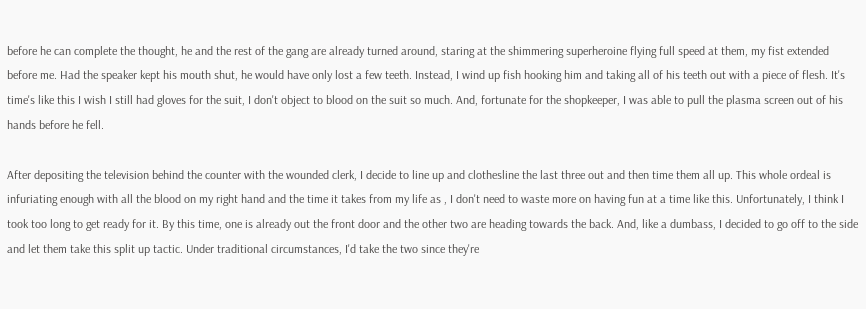before he can complete the thought, he and the rest of the gang are already turned around, staring at the shimmering superheroine flying full speed at them, my fist extended before me. Had the speaker kept his mouth shut, he would have only lost a few teeth. Instead, I wind up fish hooking him and taking all of his teeth out with a piece of flesh. It's time's like this I wish I still had gloves for the suit, I don't object to blood on the suit so much. And, fortunate for the shopkeeper, I was able to pull the plasma screen out of his hands before he fell.

After depositing the television behind the counter with the wounded clerk, I decide to line up and clothesline the last three out and then time them all up. This whole ordeal is infuriating enough with all the blood on my right hand and the time it takes from my life as , I don't need to waste more on having fun at a time like this. Unfortunately, I think I took too long to get ready for it. By this time, one is already out the front door and the other two are heading towards the back. And, like a dumbass, I decided to go off to the side and let them take this split up tactic. Under traditional circumstances, I'd take the two since they're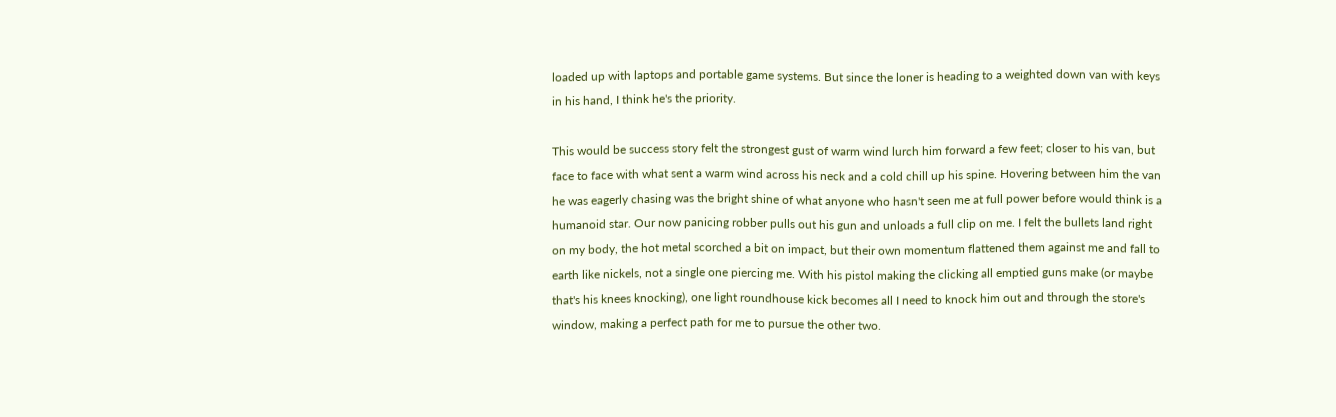loaded up with laptops and portable game systems. But since the loner is heading to a weighted down van with keys in his hand, I think he's the priority.

This would be success story felt the strongest gust of warm wind lurch him forward a few feet; closer to his van, but face to face with what sent a warm wind across his neck and a cold chill up his spine. Hovering between him the van he was eagerly chasing was the bright shine of what anyone who hasn't seen me at full power before would think is a humanoid star. Our now panicing robber pulls out his gun and unloads a full clip on me. I felt the bullets land right on my body, the hot metal scorched a bit on impact, but their own momentum flattened them against me and fall to earth like nickels, not a single one piercing me. With his pistol making the clicking all emptied guns make (or maybe that's his knees knocking), one light roundhouse kick becomes all I need to knock him out and through the store's window, making a perfect path for me to pursue the other two.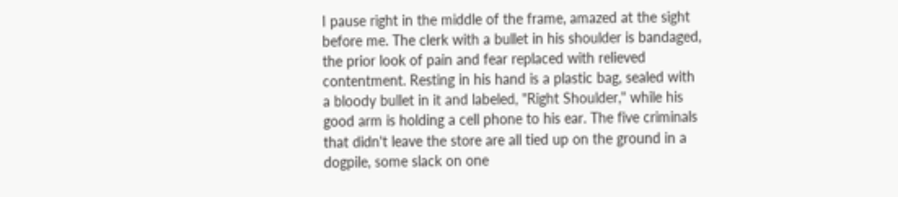I pause right in the middle of the frame, amazed at the sight before me. The clerk with a bullet in his shoulder is bandaged, the prior look of pain and fear replaced with relieved contentment. Resting in his hand is a plastic bag, sealed with a bloody bullet in it and labeled, "Right Shoulder," while his good arm is holding a cell phone to his ear. The five criminals that didn't leave the store are all tied up on the ground in a dogpile, some slack on one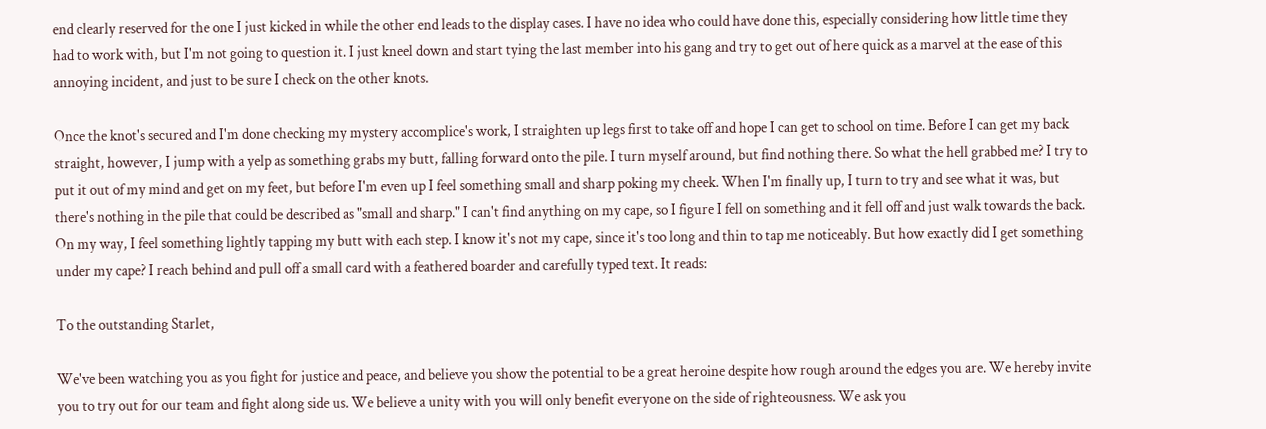end clearly reserved for the one I just kicked in while the other end leads to the display cases. I have no idea who could have done this, especially considering how little time they had to work with, but I'm not going to question it. I just kneel down and start tying the last member into his gang and try to get out of here quick as a marvel at the ease of this annoying incident, and just to be sure I check on the other knots.

Once the knot's secured and I'm done checking my mystery accomplice's work, I straighten up legs first to take off and hope I can get to school on time. Before I can get my back straight, however, I jump with a yelp as something grabs my butt, falling forward onto the pile. I turn myself around, but find nothing there. So what the hell grabbed me? I try to put it out of my mind and get on my feet, but before I'm even up I feel something small and sharp poking my cheek. When I'm finally up, I turn to try and see what it was, but there's nothing in the pile that could be described as "small and sharp." I can't find anything on my cape, so I figure I fell on something and it fell off and just walk towards the back. On my way, I feel something lightly tapping my butt with each step. I know it's not my cape, since it's too long and thin to tap me noticeably. But how exactly did I get something under my cape? I reach behind and pull off a small card with a feathered boarder and carefully typed text. It reads:

To the outstanding Starlet,

We've been watching you as you fight for justice and peace, and believe you show the potential to be a great heroine despite how rough around the edges you are. We hereby invite you to try out for our team and fight along side us. We believe a unity with you will only benefit everyone on the side of righteousness. We ask you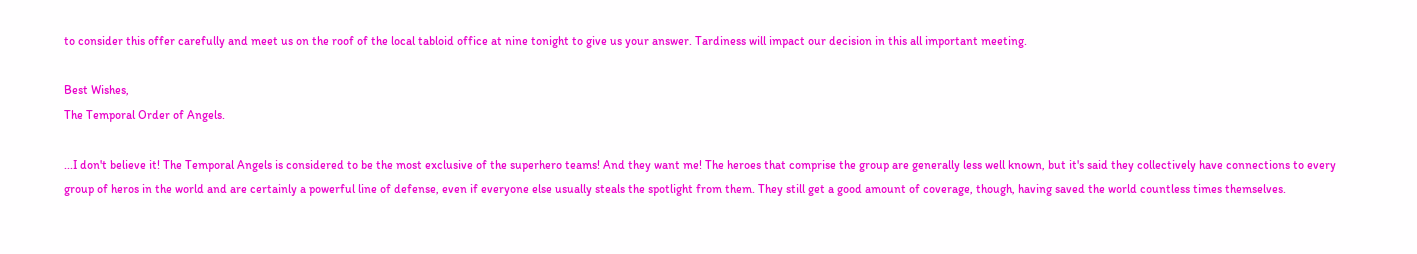to consider this offer carefully and meet us on the roof of the local tabloid office at nine tonight to give us your answer. Tardiness will impact our decision in this all important meeting.

Best Wishes,
The Temporal Order of Angels.

...I don't believe it! The Temporal Angels is considered to be the most exclusive of the superhero teams! And they want me! The heroes that comprise the group are generally less well known, but it's said they collectively have connections to every group of heros in the world and are certainly a powerful line of defense, even if everyone else usually steals the spotlight from them. They still get a good amount of coverage, though, having saved the world countless times themselves.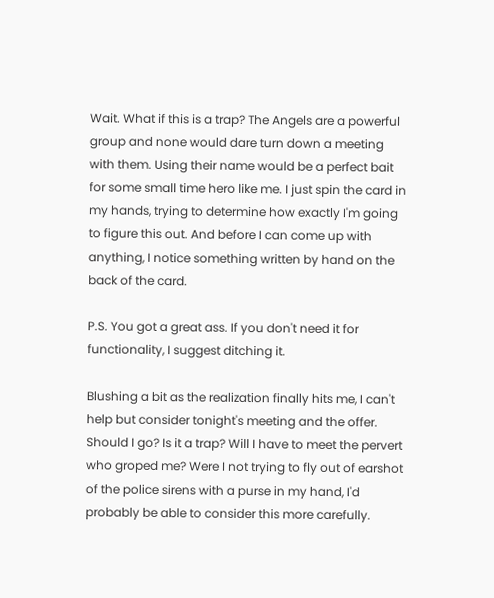Wait. What if this is a trap? The Angels are a powerful group and none would dare turn down a meeting with them. Using their name would be a perfect bait for some small time hero like me. I just spin the card in my hands, trying to determine how exactly I'm going to figure this out. And before I can come up with anything, I notice something written by hand on the back of the card.

P.S. You got a great ass. If you don't need it for functionality, I suggest ditching it.

Blushing a bit as the realization finally hits me, I can't help but consider tonight's meeting and the offer. Should I go? Is it a trap? Will I have to meet the pervert who groped me? Were I not trying to fly out of earshot of the police sirens with a purse in my hand, I'd probably be able to consider this more carefully.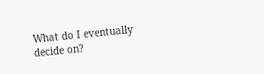What do I eventually decide on?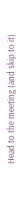Head to the meeting (and skip to it)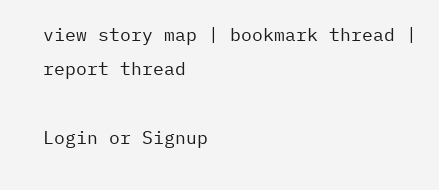view story map | bookmark thread | report thread

Login or Signup